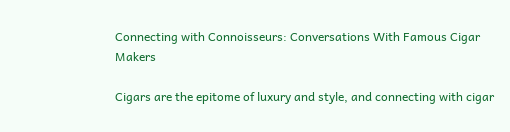Connecting with Connoisseurs: Conversations With Famous Cigar Makers

Cigars are the epitome of luxury and style, and connecting with cigar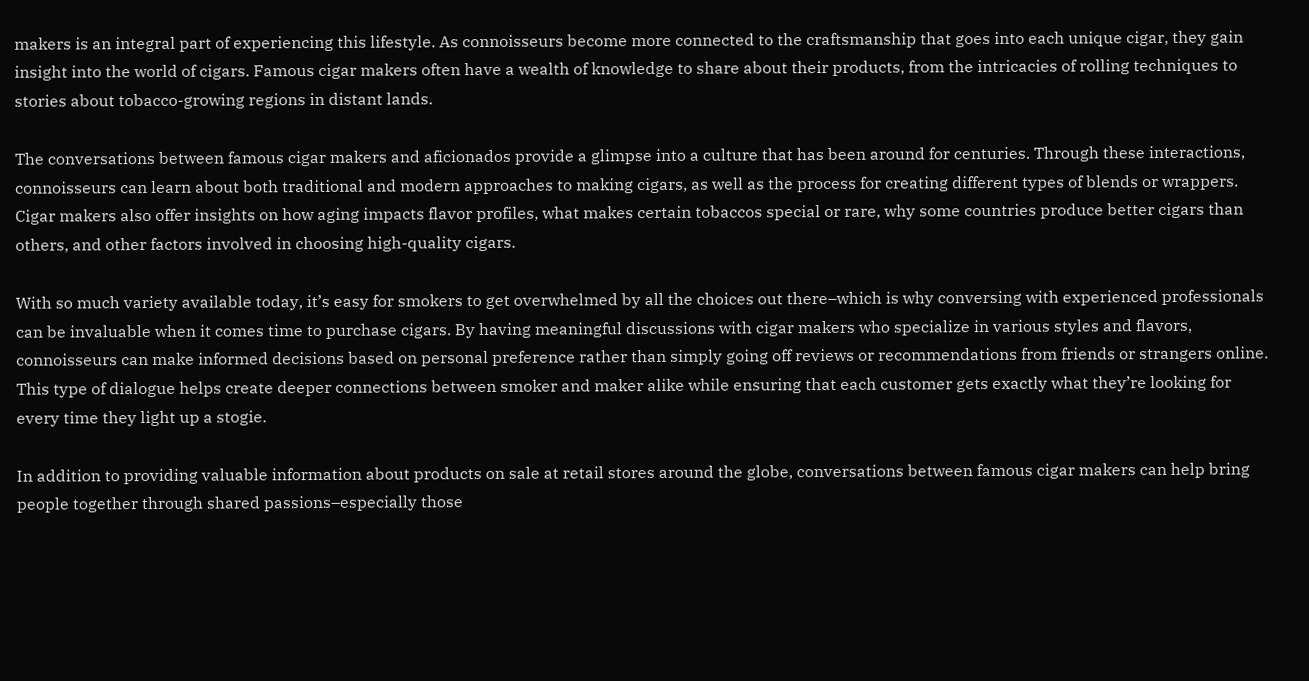makers is an integral part of experiencing this lifestyle. As connoisseurs become more connected to the craftsmanship that goes into each unique cigar, they gain insight into the world of cigars. Famous cigar makers often have a wealth of knowledge to share about their products, from the intricacies of rolling techniques to stories about tobacco-growing regions in distant lands.

The conversations between famous cigar makers and aficionados provide a glimpse into a culture that has been around for centuries. Through these interactions, connoisseurs can learn about both traditional and modern approaches to making cigars, as well as the process for creating different types of blends or wrappers. Cigar makers also offer insights on how aging impacts flavor profiles, what makes certain tobaccos special or rare, why some countries produce better cigars than others, and other factors involved in choosing high-quality cigars.

With so much variety available today, it’s easy for smokers to get overwhelmed by all the choices out there–which is why conversing with experienced professionals can be invaluable when it comes time to purchase cigars. By having meaningful discussions with cigar makers who specialize in various styles and flavors, connoisseurs can make informed decisions based on personal preference rather than simply going off reviews or recommendations from friends or strangers online. This type of dialogue helps create deeper connections between smoker and maker alike while ensuring that each customer gets exactly what they’re looking for every time they light up a stogie.

In addition to providing valuable information about products on sale at retail stores around the globe, conversations between famous cigar makers can help bring people together through shared passions–especially those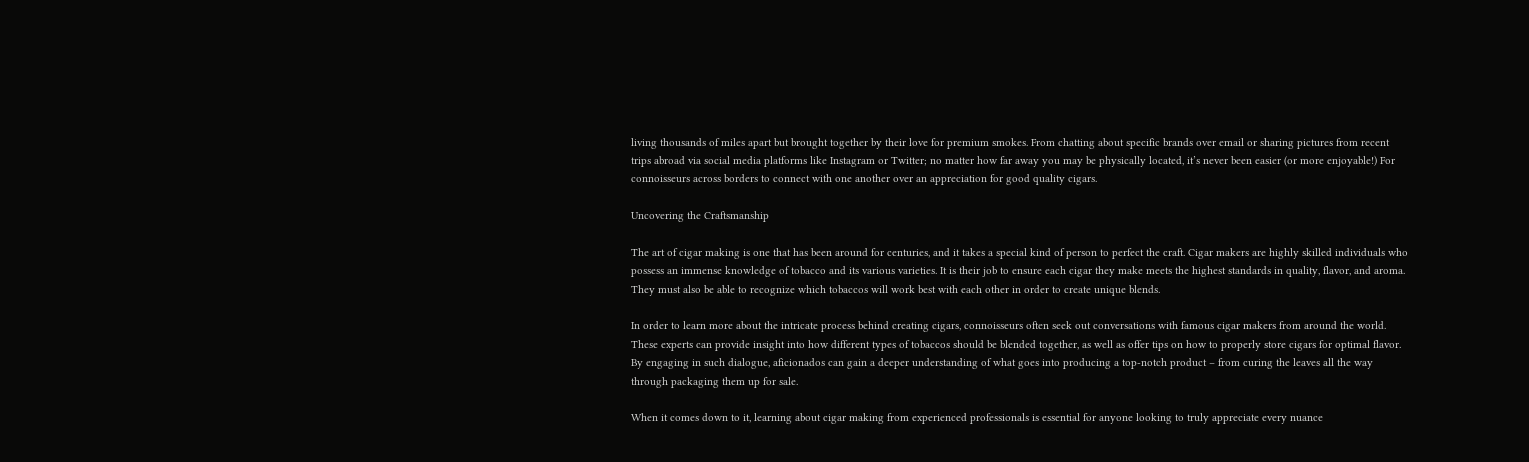living thousands of miles apart but brought together by their love for premium smokes. From chatting about specific brands over email or sharing pictures from recent trips abroad via social media platforms like Instagram or Twitter; no matter how far away you may be physically located, it’s never been easier (or more enjoyable!) For connoisseurs across borders to connect with one another over an appreciation for good quality cigars.

Uncovering the Craftsmanship

The art of cigar making is one that has been around for centuries, and it takes a special kind of person to perfect the craft. Cigar makers are highly skilled individuals who possess an immense knowledge of tobacco and its various varieties. It is their job to ensure each cigar they make meets the highest standards in quality, flavor, and aroma. They must also be able to recognize which tobaccos will work best with each other in order to create unique blends.

In order to learn more about the intricate process behind creating cigars, connoisseurs often seek out conversations with famous cigar makers from around the world. These experts can provide insight into how different types of tobaccos should be blended together, as well as offer tips on how to properly store cigars for optimal flavor. By engaging in such dialogue, aficionados can gain a deeper understanding of what goes into producing a top-notch product – from curing the leaves all the way through packaging them up for sale.

When it comes down to it, learning about cigar making from experienced professionals is essential for anyone looking to truly appreciate every nuance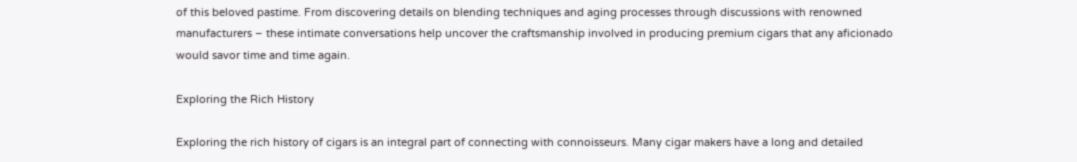of this beloved pastime. From discovering details on blending techniques and aging processes through discussions with renowned manufacturers – these intimate conversations help uncover the craftsmanship involved in producing premium cigars that any aficionado would savor time and time again.

Exploring the Rich History

Exploring the rich history of cigars is an integral part of connecting with connoisseurs. Many cigar makers have a long and detailed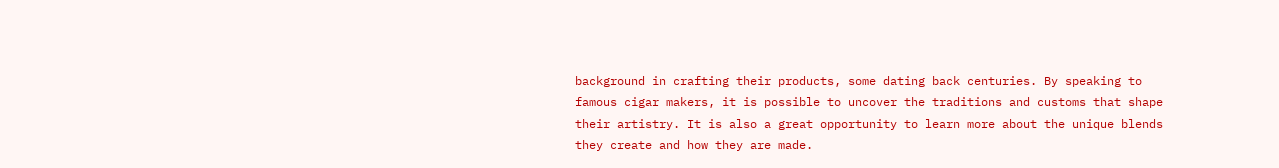background in crafting their products, some dating back centuries. By speaking to famous cigar makers, it is possible to uncover the traditions and customs that shape their artistry. It is also a great opportunity to learn more about the unique blends they create and how they are made.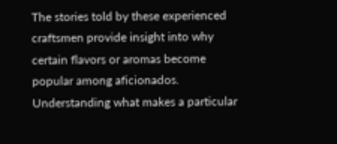The stories told by these experienced craftsmen provide insight into why certain flavors or aromas become popular among aficionados. Understanding what makes a particular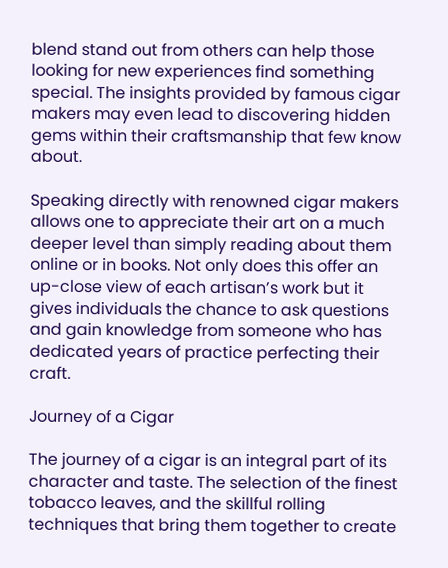blend stand out from others can help those looking for new experiences find something special. The insights provided by famous cigar makers may even lead to discovering hidden gems within their craftsmanship that few know about.

Speaking directly with renowned cigar makers allows one to appreciate their art on a much deeper level than simply reading about them online or in books. Not only does this offer an up-close view of each artisan’s work but it gives individuals the chance to ask questions and gain knowledge from someone who has dedicated years of practice perfecting their craft.

Journey of a Cigar

The journey of a cigar is an integral part of its character and taste. The selection of the finest tobacco leaves, and the skillful rolling techniques that bring them together to create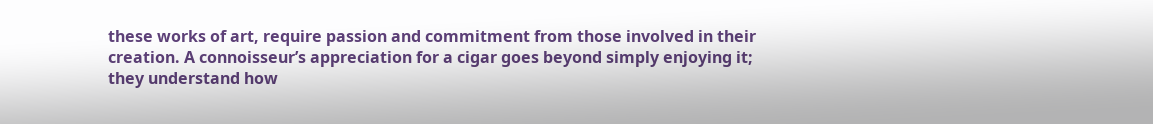these works of art, require passion and commitment from those involved in their creation. A connoisseur’s appreciation for a cigar goes beyond simply enjoying it; they understand how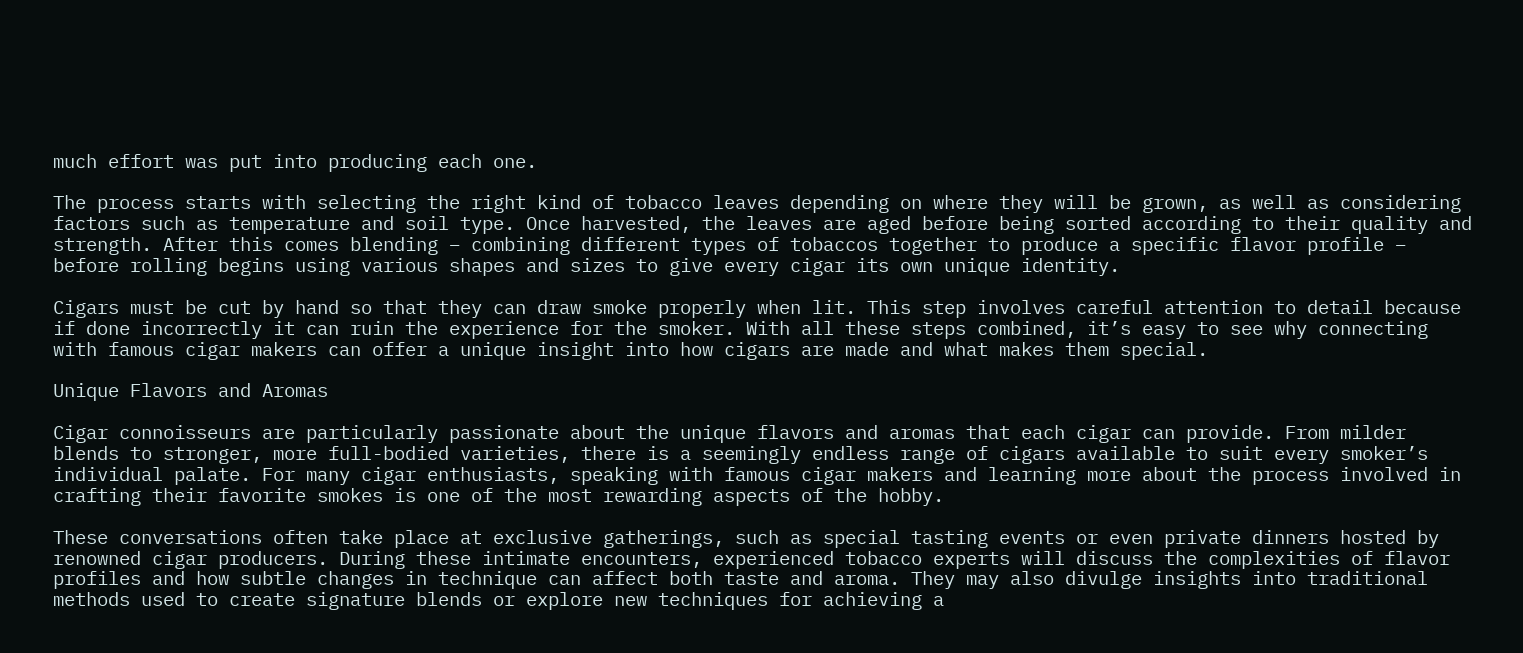much effort was put into producing each one.

The process starts with selecting the right kind of tobacco leaves depending on where they will be grown, as well as considering factors such as temperature and soil type. Once harvested, the leaves are aged before being sorted according to their quality and strength. After this comes blending – combining different types of tobaccos together to produce a specific flavor profile – before rolling begins using various shapes and sizes to give every cigar its own unique identity.

Cigars must be cut by hand so that they can draw smoke properly when lit. This step involves careful attention to detail because if done incorrectly it can ruin the experience for the smoker. With all these steps combined, it’s easy to see why connecting with famous cigar makers can offer a unique insight into how cigars are made and what makes them special.

Unique Flavors and Aromas

Cigar connoisseurs are particularly passionate about the unique flavors and aromas that each cigar can provide. From milder blends to stronger, more full-bodied varieties, there is a seemingly endless range of cigars available to suit every smoker’s individual palate. For many cigar enthusiasts, speaking with famous cigar makers and learning more about the process involved in crafting their favorite smokes is one of the most rewarding aspects of the hobby.

These conversations often take place at exclusive gatherings, such as special tasting events or even private dinners hosted by renowned cigar producers. During these intimate encounters, experienced tobacco experts will discuss the complexities of flavor profiles and how subtle changes in technique can affect both taste and aroma. They may also divulge insights into traditional methods used to create signature blends or explore new techniques for achieving a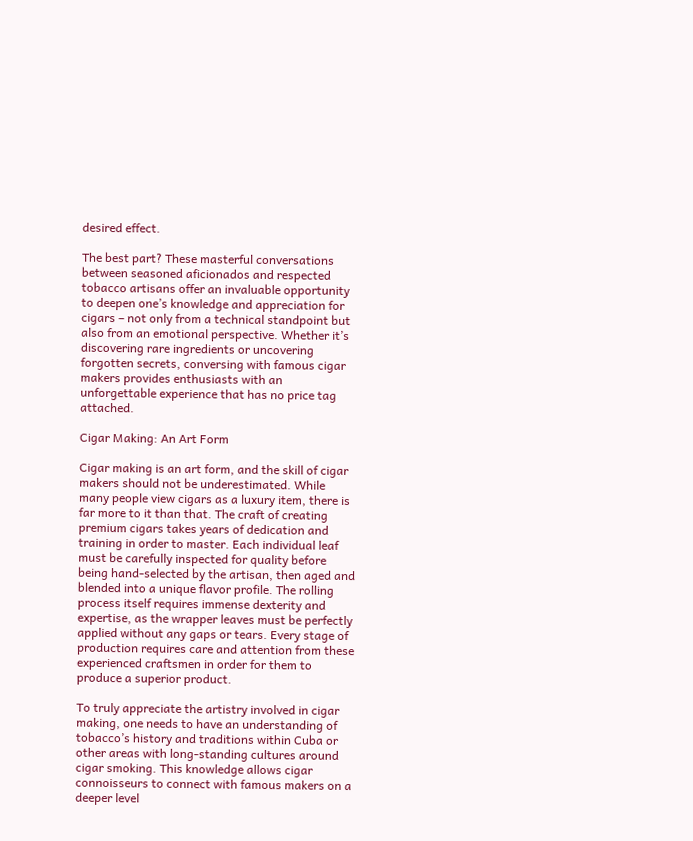desired effect.

The best part? These masterful conversations between seasoned aficionados and respected tobacco artisans offer an invaluable opportunity to deepen one’s knowledge and appreciation for cigars – not only from a technical standpoint but also from an emotional perspective. Whether it’s discovering rare ingredients or uncovering forgotten secrets, conversing with famous cigar makers provides enthusiasts with an unforgettable experience that has no price tag attached.

Cigar Making: An Art Form

Cigar making is an art form, and the skill of cigar makers should not be underestimated. While many people view cigars as a luxury item, there is far more to it than that. The craft of creating premium cigars takes years of dedication and training in order to master. Each individual leaf must be carefully inspected for quality before being hand-selected by the artisan, then aged and blended into a unique flavor profile. The rolling process itself requires immense dexterity and expertise, as the wrapper leaves must be perfectly applied without any gaps or tears. Every stage of production requires care and attention from these experienced craftsmen in order for them to produce a superior product.

To truly appreciate the artistry involved in cigar making, one needs to have an understanding of tobacco’s history and traditions within Cuba or other areas with long-standing cultures around cigar smoking. This knowledge allows cigar connoisseurs to connect with famous makers on a deeper level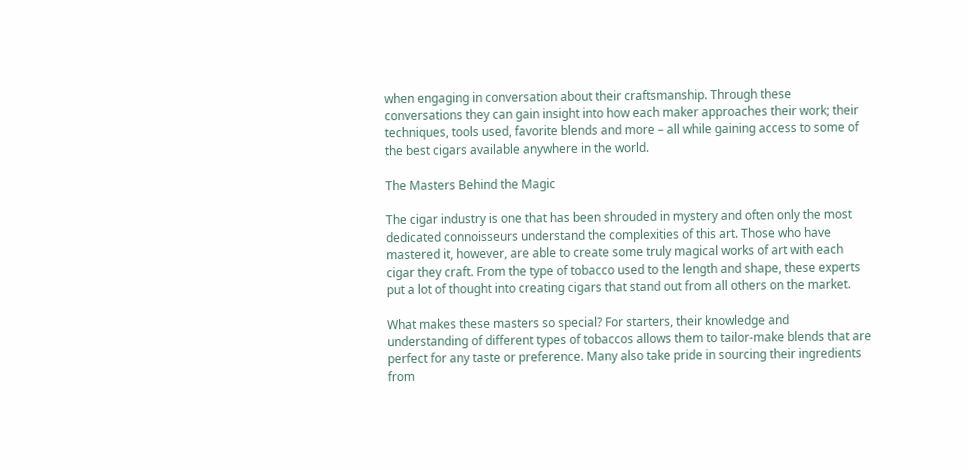when engaging in conversation about their craftsmanship. Through these conversations they can gain insight into how each maker approaches their work; their techniques, tools used, favorite blends and more – all while gaining access to some of the best cigars available anywhere in the world.

The Masters Behind the Magic

The cigar industry is one that has been shrouded in mystery and often only the most dedicated connoisseurs understand the complexities of this art. Those who have mastered it, however, are able to create some truly magical works of art with each cigar they craft. From the type of tobacco used to the length and shape, these experts put a lot of thought into creating cigars that stand out from all others on the market.

What makes these masters so special? For starters, their knowledge and understanding of different types of tobaccos allows them to tailor-make blends that are perfect for any taste or preference. Many also take pride in sourcing their ingredients from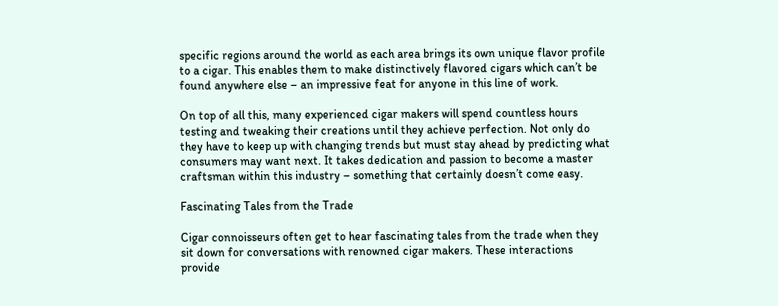specific regions around the world as each area brings its own unique flavor profile to a cigar. This enables them to make distinctively flavored cigars which can’t be found anywhere else – an impressive feat for anyone in this line of work.

On top of all this, many experienced cigar makers will spend countless hours testing and tweaking their creations until they achieve perfection. Not only do they have to keep up with changing trends but must stay ahead by predicting what consumers may want next. It takes dedication and passion to become a master craftsman within this industry – something that certainly doesn’t come easy.

Fascinating Tales from the Trade

Cigar connoisseurs often get to hear fascinating tales from the trade when they sit down for conversations with renowned cigar makers. These interactions provide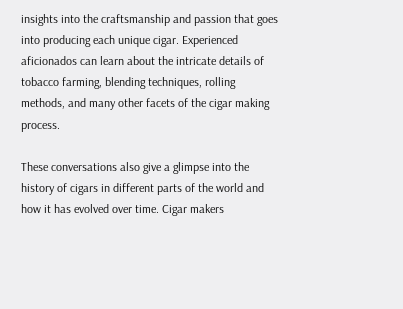insights into the craftsmanship and passion that goes into producing each unique cigar. Experienced aficionados can learn about the intricate details of tobacco farming, blending techniques, rolling methods, and many other facets of the cigar making process.

These conversations also give a glimpse into the history of cigars in different parts of the world and how it has evolved over time. Cigar makers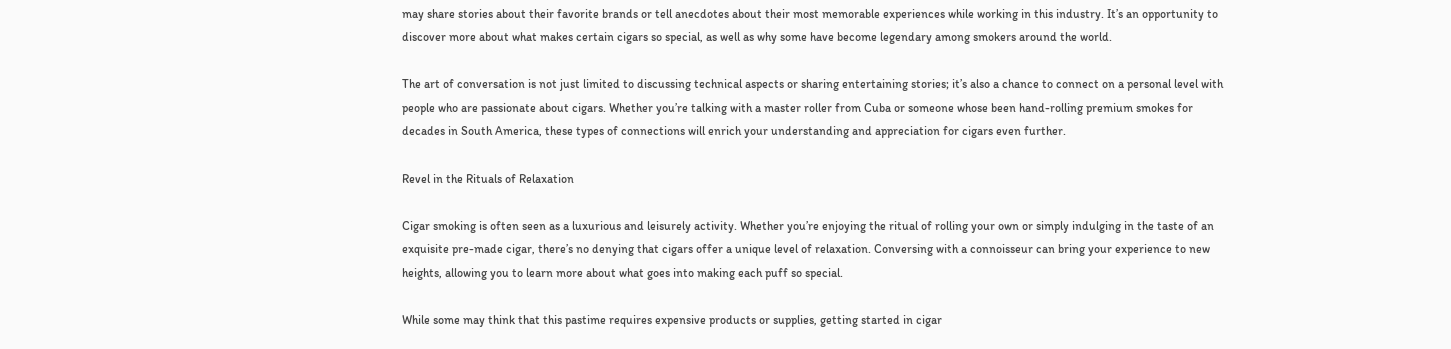may share stories about their favorite brands or tell anecdotes about their most memorable experiences while working in this industry. It’s an opportunity to discover more about what makes certain cigars so special, as well as why some have become legendary among smokers around the world.

The art of conversation is not just limited to discussing technical aspects or sharing entertaining stories; it’s also a chance to connect on a personal level with people who are passionate about cigars. Whether you’re talking with a master roller from Cuba or someone whose been hand-rolling premium smokes for decades in South America, these types of connections will enrich your understanding and appreciation for cigars even further.

Revel in the Rituals of Relaxation

Cigar smoking is often seen as a luxurious and leisurely activity. Whether you’re enjoying the ritual of rolling your own or simply indulging in the taste of an exquisite pre-made cigar, there’s no denying that cigars offer a unique level of relaxation. Conversing with a connoisseur can bring your experience to new heights, allowing you to learn more about what goes into making each puff so special.

While some may think that this pastime requires expensive products or supplies, getting started in cigar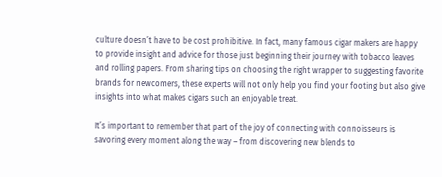culture doesn’t have to be cost prohibitive. In fact, many famous cigar makers are happy to provide insight and advice for those just beginning their journey with tobacco leaves and rolling papers. From sharing tips on choosing the right wrapper to suggesting favorite brands for newcomers, these experts will not only help you find your footing but also give insights into what makes cigars such an enjoyable treat.

It’s important to remember that part of the joy of connecting with connoisseurs is savoring every moment along the way – from discovering new blends to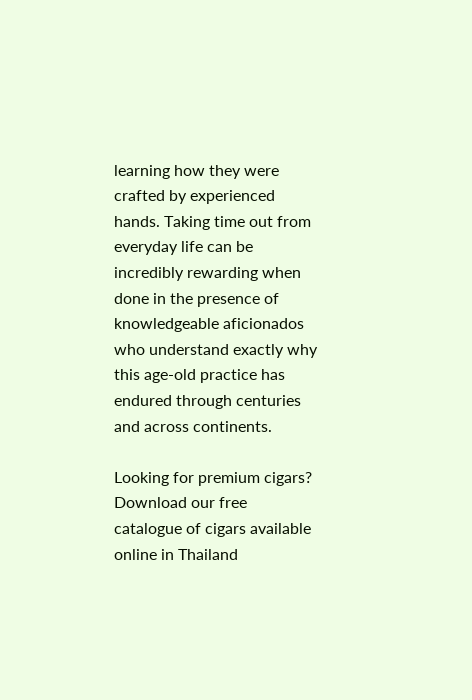learning how they were crafted by experienced hands. Taking time out from everyday life can be incredibly rewarding when done in the presence of knowledgeable aficionados who understand exactly why this age-old practice has endured through centuries and across continents.

Looking for premium cigars? Download our free catalogue of cigars available online in Thailand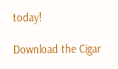today!

Download the Cigar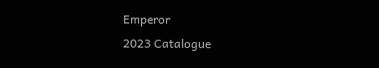Emperor
2023 Catalogue